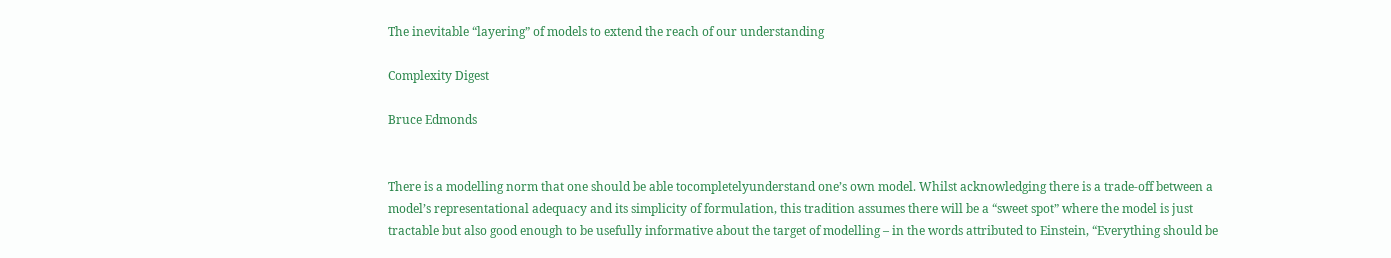The inevitable “layering” of models to extend the reach of our understanding

Complexity Digest

Bruce Edmonds


There is a modelling norm that one should be able tocompletelyunderstand one’s own model. Whilst acknowledging there is a trade-off between a model’s representational adequacy and its simplicity of formulation, this tradition assumes there will be a “sweet spot” where the model is just tractable but also good enough to be usefully informative about the target of modelling – in the words attributed to Einstein, “Everything should be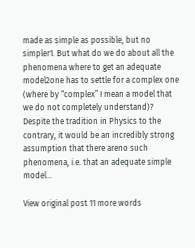made as simple as possible, but no simpler1. But what do we do about all the phenomena where to get an adequate model2one has to settle for a complex one (where by “complex” I mean a model that we do not completely understand)? Despite the tradition in Physics to the contrary, it would be an incredibly strong assumption that there areno such phenomena, i.e. that an adequate simple model…

View original post 11 more words